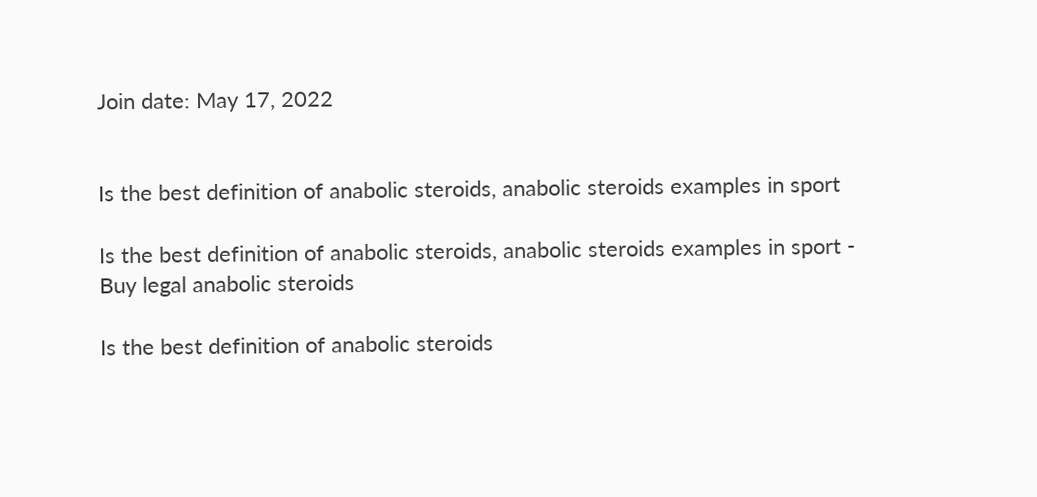Join date: May 17, 2022


Is the best definition of anabolic steroids, anabolic steroids examples in sport

Is the best definition of anabolic steroids, anabolic steroids examples in sport - Buy legal anabolic steroids

Is the best definition of anabolic steroids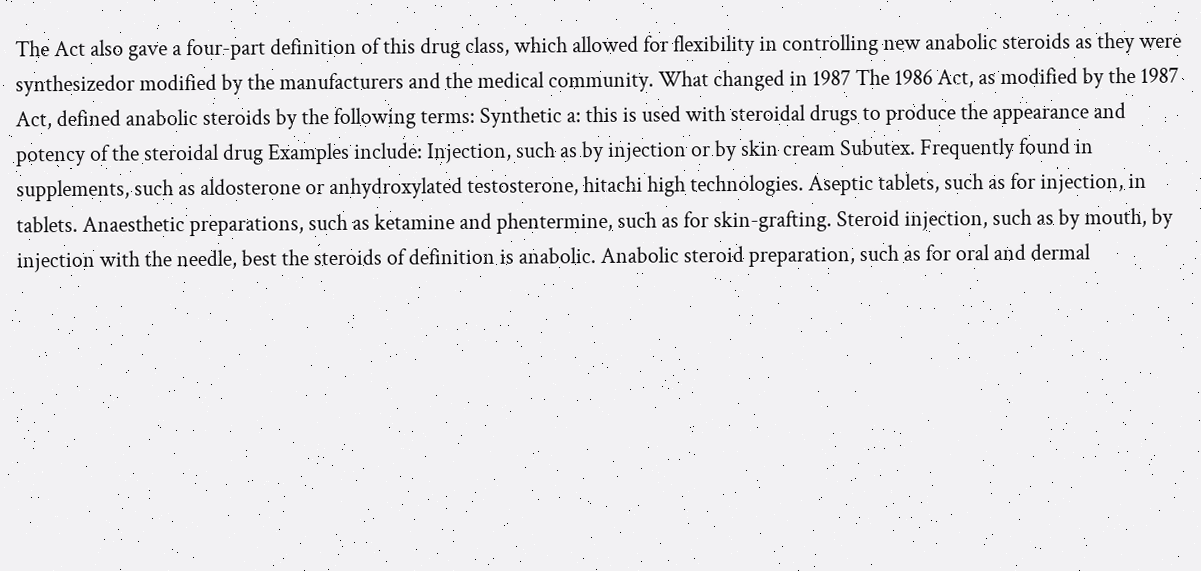The Act also gave a four-part definition of this drug class, which allowed for flexibility in controlling new anabolic steroids as they were synthesizedor modified by the manufacturers and the medical community. What changed in 1987 The 1986 Act, as modified by the 1987 Act, defined anabolic steroids by the following terms: Synthetic a: this is used with steroidal drugs to produce the appearance and potency of the steroidal drug Examples include: Injection, such as by injection or by skin cream Subutex. Frequently found in supplements, such as aldosterone or anhydroxylated testosterone, hitachi high technologies. Aseptic tablets, such as for injection, in tablets. Anaesthetic preparations, such as ketamine and phentermine, such as for skin-grafting. Steroid injection, such as by mouth, by injection with the needle, best the steroids of definition is anabolic. Anabolic steroid preparation, such as for oral and dermal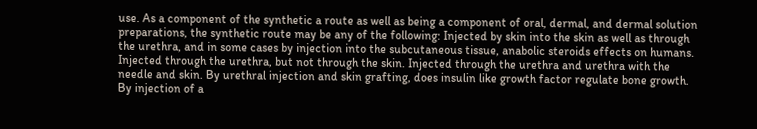use. As a component of the synthetic a route as well as being a component of oral, dermal, and dermal solution preparations, the synthetic route may be any of the following: Injected by skin into the skin as well as through the urethra, and in some cases by injection into the subcutaneous tissue, anabolic steroids effects on humans. Injected through the urethra, but not through the skin. Injected through the urethra and urethra with the needle and skin. By urethral injection and skin grafting, does insulin like growth factor regulate bone growth. By injection of a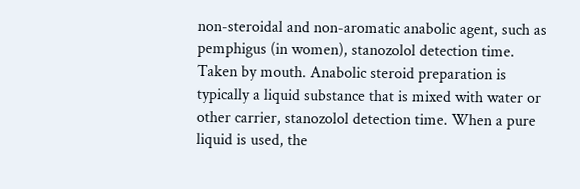non-steroidal and non-aromatic anabolic agent, such as pemphigus (in women), stanozolol detection time. Taken by mouth. Anabolic steroid preparation is typically a liquid substance that is mixed with water or other carrier, stanozolol detection time. When a pure liquid is used, the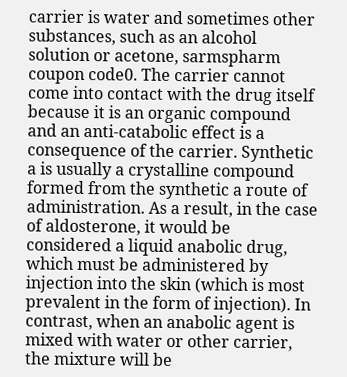carrier is water and sometimes other substances, such as an alcohol solution or acetone, sarmspharm coupon code0. The carrier cannot come into contact with the drug itself because it is an organic compound and an anti-catabolic effect is a consequence of the carrier. Synthetic a is usually a crystalline compound formed from the synthetic a route of administration. As a result, in the case of aldosterone, it would be considered a liquid anabolic drug, which must be administered by injection into the skin (which is most prevalent in the form of injection). In contrast, when an anabolic agent is mixed with water or other carrier, the mixture will be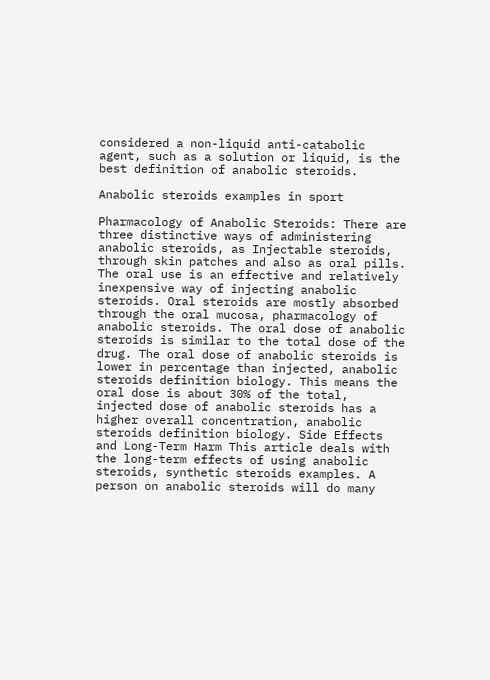considered a non-liquid anti-catabolic agent, such as a solution or liquid, is the best definition of anabolic steroids.

Anabolic steroids examples in sport

Pharmacology of Anabolic Steroids: There are three distinctive ways of administering anabolic steroids, as Injectable steroids, through skin patches and also as oral pills. The oral use is an effective and relatively inexpensive way of injecting anabolic steroids. Oral steroids are mostly absorbed through the oral mucosa, pharmacology of anabolic steroids. The oral dose of anabolic steroids is similar to the total dose of the drug. The oral dose of anabolic steroids is lower in percentage than injected, anabolic steroids definition biology. This means the oral dose is about 30% of the total, injected dose of anabolic steroids has a higher overall concentration, anabolic steroids definition biology. Side Effects and Long-Term Harm This article deals with the long-term effects of using anabolic steroids, synthetic steroids examples. A person on anabolic steroids will do many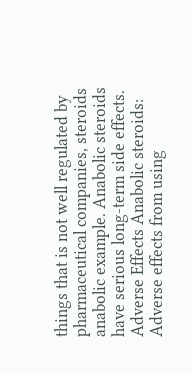things that is not well regulated by pharmaceutical companies, steroids anabolic example. Anabolic steroids have serious long-term side effects. Adverse Effects Anabolic steroids: Adverse effects from using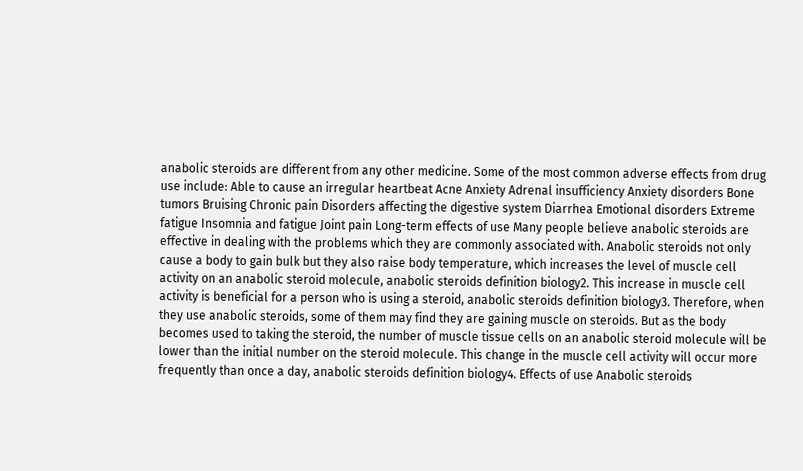anabolic steroids are different from any other medicine. Some of the most common adverse effects from drug use include: Able to cause an irregular heartbeat Acne Anxiety Adrenal insufficiency Anxiety disorders Bone tumors Bruising Chronic pain Disorders affecting the digestive system Diarrhea Emotional disorders Extreme fatigue Insomnia and fatigue Joint pain Long-term effects of use Many people believe anabolic steroids are effective in dealing with the problems which they are commonly associated with. Anabolic steroids not only cause a body to gain bulk but they also raise body temperature, which increases the level of muscle cell activity on an anabolic steroid molecule, anabolic steroids definition biology2. This increase in muscle cell activity is beneficial for a person who is using a steroid, anabolic steroids definition biology3. Therefore, when they use anabolic steroids, some of them may find they are gaining muscle on steroids. But as the body becomes used to taking the steroid, the number of muscle tissue cells on an anabolic steroid molecule will be lower than the initial number on the steroid molecule. This change in the muscle cell activity will occur more frequently than once a day, anabolic steroids definition biology4. Effects of use Anabolic steroids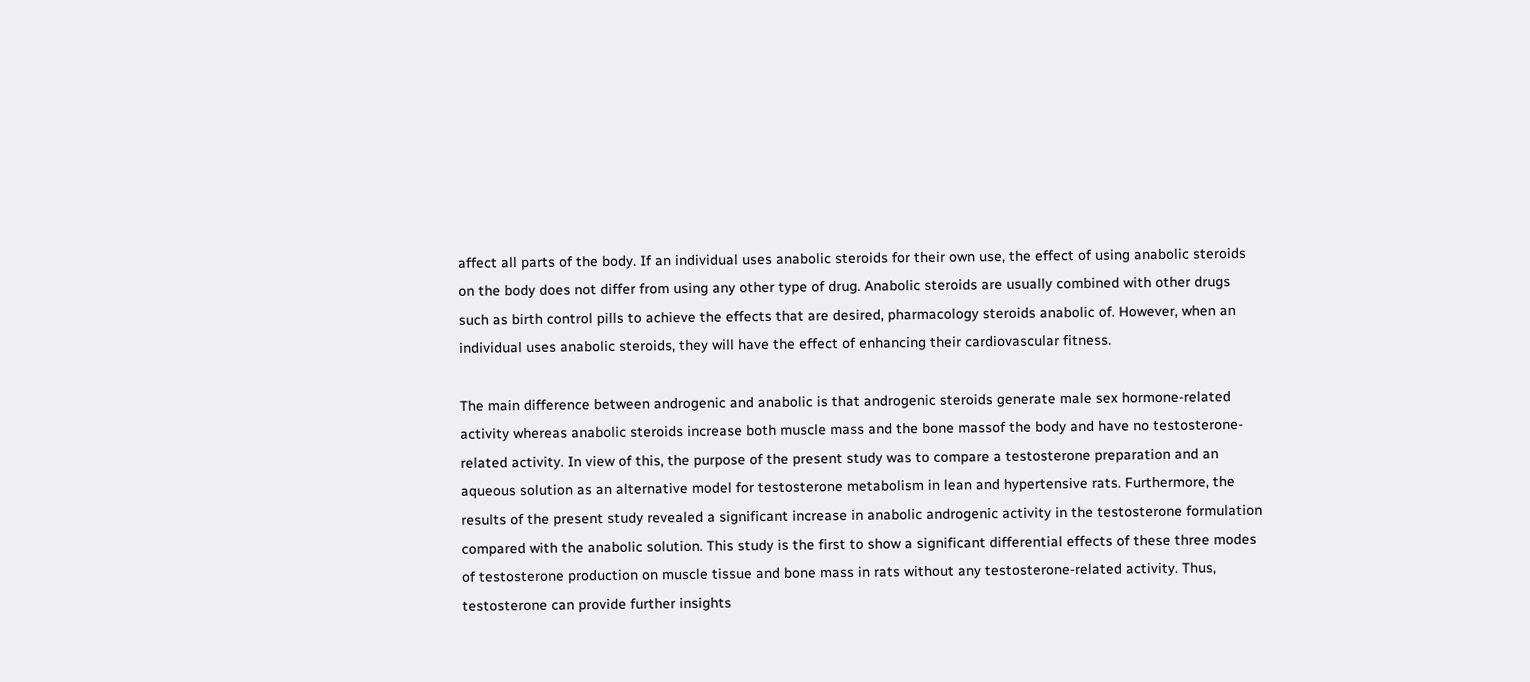affect all parts of the body. If an individual uses anabolic steroids for their own use, the effect of using anabolic steroids on the body does not differ from using any other type of drug. Anabolic steroids are usually combined with other drugs such as birth control pills to achieve the effects that are desired, pharmacology steroids anabolic of. However, when an individual uses anabolic steroids, they will have the effect of enhancing their cardiovascular fitness.

The main difference between androgenic and anabolic is that androgenic steroids generate male sex hormone-related activity whereas anabolic steroids increase both muscle mass and the bone massof the body and have no testosterone-related activity. In view of this, the purpose of the present study was to compare a testosterone preparation and an aqueous solution as an alternative model for testosterone metabolism in lean and hypertensive rats. Furthermore, the results of the present study revealed a significant increase in anabolic androgenic activity in the testosterone formulation compared with the anabolic solution. This study is the first to show a significant differential effects of these three modes of testosterone production on muscle tissue and bone mass in rats without any testosterone-related activity. Thus, testosterone can provide further insights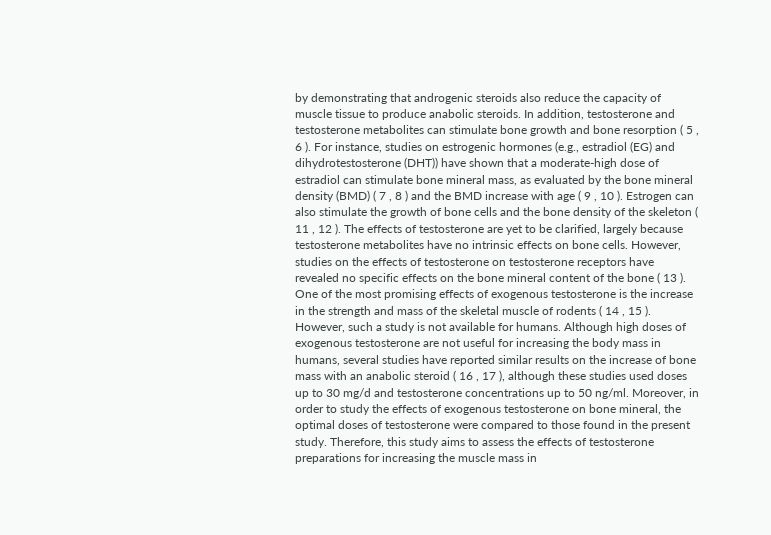by demonstrating that androgenic steroids also reduce the capacity of muscle tissue to produce anabolic steroids. In addition, testosterone and testosterone metabolites can stimulate bone growth and bone resorption ( 5 , 6 ). For instance, studies on estrogenic hormones (e.g., estradiol (EG) and dihydrotestosterone (DHT)) have shown that a moderate-high dose of estradiol can stimulate bone mineral mass, as evaluated by the bone mineral density (BMD) ( 7 , 8 ) and the BMD increase with age ( 9 , 10 ). Estrogen can also stimulate the growth of bone cells and the bone density of the skeleton ( 11 , 12 ). The effects of testosterone are yet to be clarified, largely because testosterone metabolites have no intrinsic effects on bone cells. However, studies on the effects of testosterone on testosterone receptors have revealed no specific effects on the bone mineral content of the bone ( 13 ). One of the most promising effects of exogenous testosterone is the increase in the strength and mass of the skeletal muscle of rodents ( 14 , 15 ). However, such a study is not available for humans. Although high doses of exogenous testosterone are not useful for increasing the body mass in humans, several studies have reported similar results on the increase of bone mass with an anabolic steroid ( 16 , 17 ), although these studies used doses up to 30 mg/d and testosterone concentrations up to 50 ng/ml. Moreover, in order to study the effects of exogenous testosterone on bone mineral, the optimal doses of testosterone were compared to those found in the present study. Therefore, this study aims to assess the effects of testosterone preparations for increasing the muscle mass in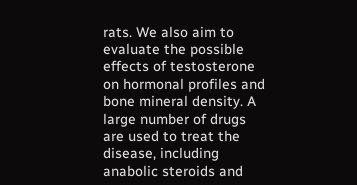rats. We also aim to evaluate the possible effects of testosterone on hormonal profiles and bone mineral density. A large number of drugs are used to treat the disease, including anabolic steroids and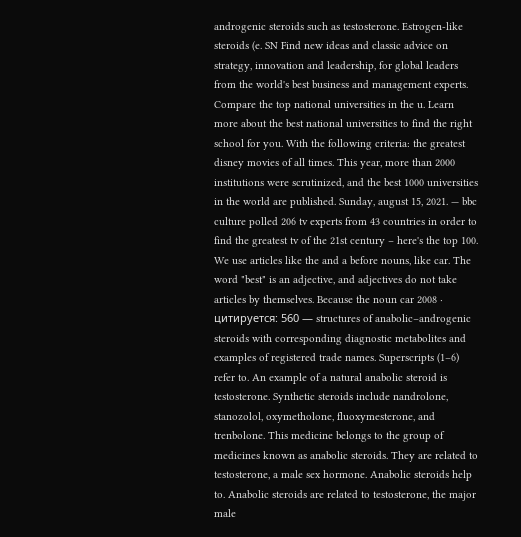androgenic steroids such as testosterone. Estrogen-like steroids (e. SN Find new ideas and classic advice on strategy, innovation and leadership, for global leaders from the world's best business and management experts. Compare the top national universities in the u. Learn more about the best national universities to find the right school for you. With the following criteria: the greatest disney movies of all times. This year, more than 2000 institutions were scrutinized, and the best 1000 universities in the world are published. Sunday, august 15, 2021. — bbc culture polled 206 tv experts from 43 countries in order to find the greatest tv of the 21st century – here's the top 100. We use articles like the and a before nouns, like car. The word "best" is an adjective, and adjectives do not take articles by themselves. Because the noun car 2008 · цитируется: 560 — structures of anabolic–androgenic steroids with corresponding diagnostic metabolites and examples of registered trade names. Superscripts (1–6) refer to. An example of a natural anabolic steroid is testosterone. Synthetic steroids include nandrolone, stanozolol, oxymetholone, fluoxymesterone, and trenbolone. This medicine belongs to the group of medicines known as anabolic steroids. They are related to testosterone, a male sex hormone. Anabolic steroids help to. Anabolic steroids are related to testosterone, the major male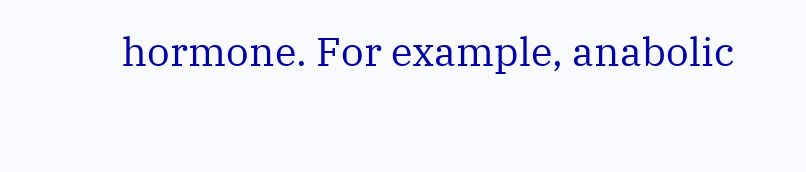hormone. For example, anabolic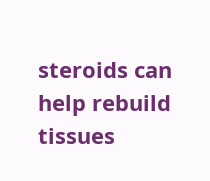steroids can help rebuild tissues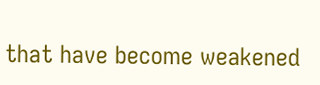that have become weakened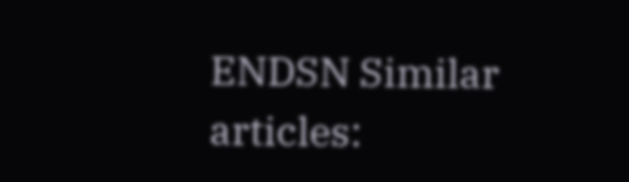ENDSN Similar articles: